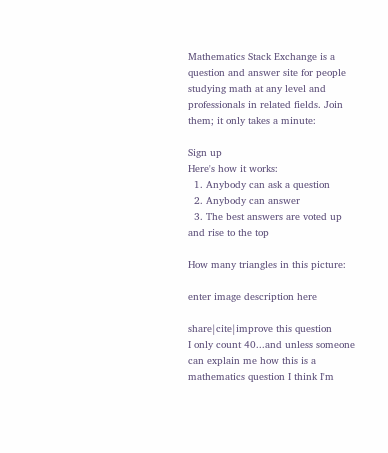Mathematics Stack Exchange is a question and answer site for people studying math at any level and professionals in related fields. Join them; it only takes a minute:

Sign up
Here's how it works:
  1. Anybody can ask a question
  2. Anybody can answer
  3. The best answers are voted up and rise to the top

How many triangles in this picture:

enter image description here

share|cite|improve this question
I only count 40...and unless someone can explain me how this is a mathematics question I think I'm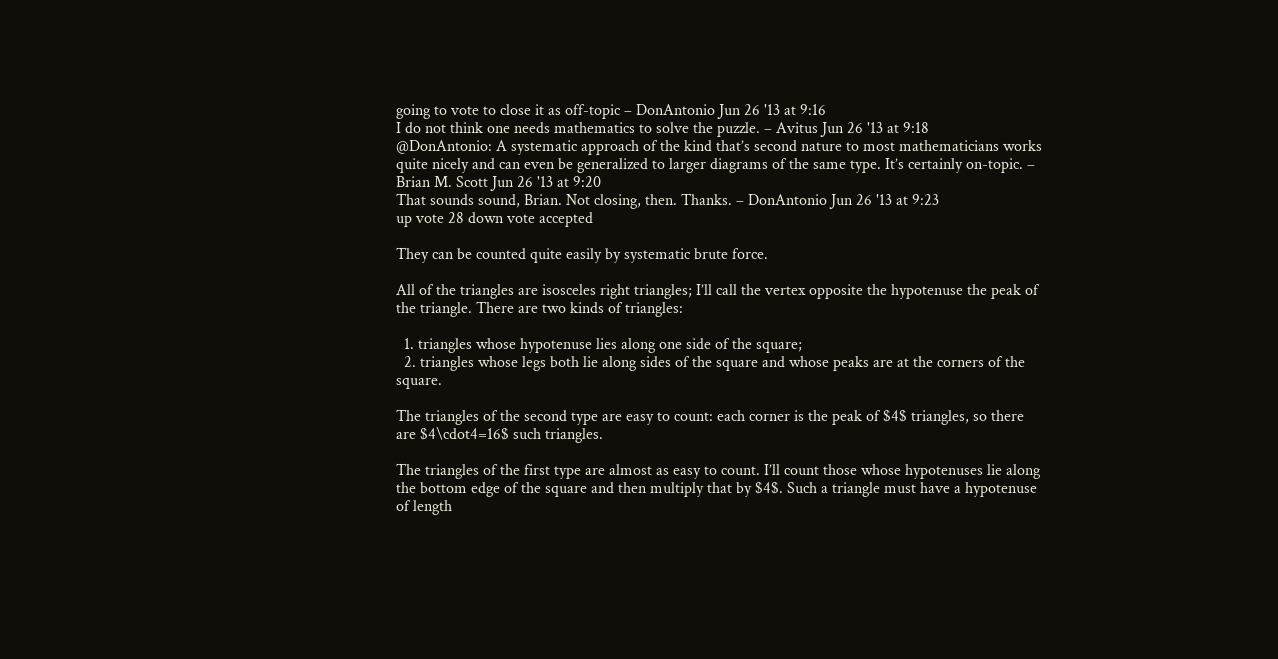going to vote to close it as off-topic – DonAntonio Jun 26 '13 at 9:16
I do not think one needs mathematics to solve the puzzle. – Avitus Jun 26 '13 at 9:18
@DonAntonio: A systematic approach of the kind that’s second nature to most mathematicians works quite nicely and can even be generalized to larger diagrams of the same type. It’s certainly on-topic. – Brian M. Scott Jun 26 '13 at 9:20
That sounds sound, Brian. Not closing, then. Thanks. – DonAntonio Jun 26 '13 at 9:23
up vote 28 down vote accepted

They can be counted quite easily by systematic brute force.

All of the triangles are isosceles right triangles; I’ll call the vertex opposite the hypotenuse the peak of the triangle. There are two kinds of triangles:

  1. triangles whose hypotenuse lies along one side of the square;
  2. triangles whose legs both lie along sides of the square and whose peaks are at the corners of the square.

The triangles of the second type are easy to count: each corner is the peak of $4$ triangles, so there are $4\cdot4=16$ such triangles.

The triangles of the first type are almost as easy to count. I’ll count those whose hypotenuses lie along the bottom edge of the square and then multiply that by $4$. Such a triangle must have a hypotenuse of length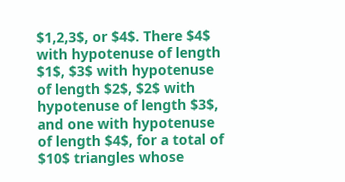$1,2,3$, or $4$. There $4$ with hypotenuse of length $1$, $3$ with hypotenuse of length $2$, $2$ with hypotenuse of length $3$, and one with hypotenuse of length $4$, for a total of $10$ triangles whose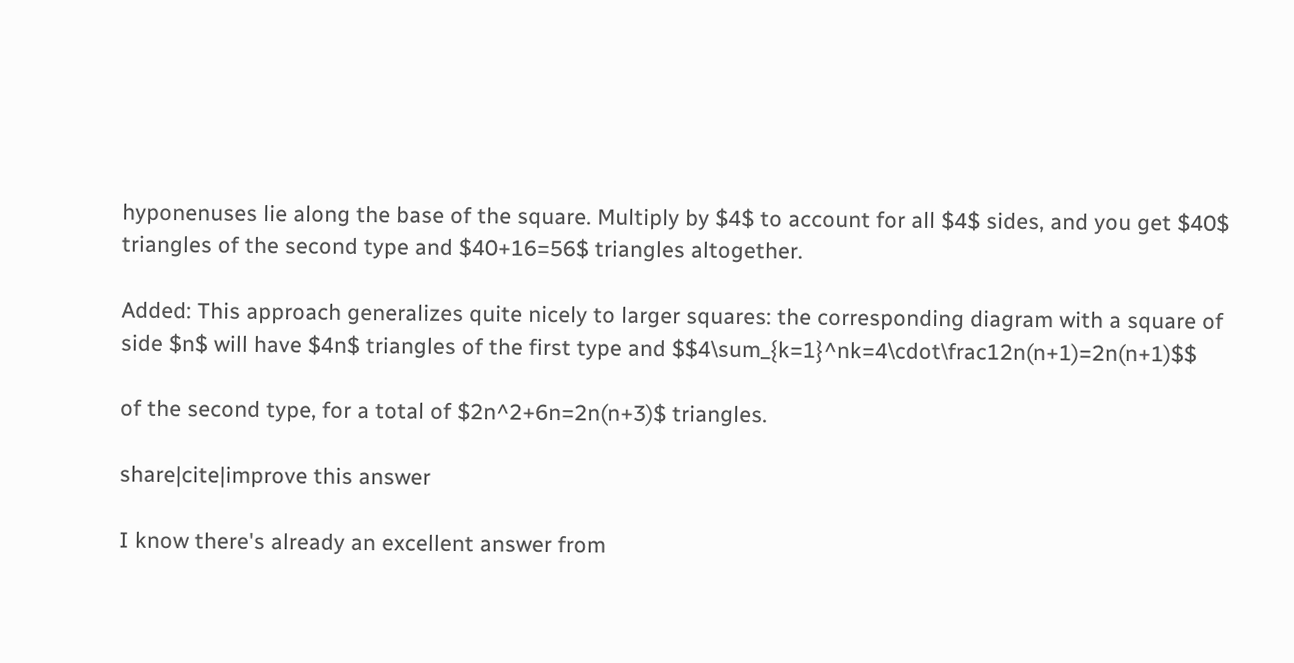hyponenuses lie along the base of the square. Multiply by $4$ to account for all $4$ sides, and you get $40$ triangles of the second type and $40+16=56$ triangles altogether.

Added: This approach generalizes quite nicely to larger squares: the corresponding diagram with a square of side $n$ will have $4n$ triangles of the first type and $$4\sum_{k=1}^nk=4\cdot\frac12n(n+1)=2n(n+1)$$

of the second type, for a total of $2n^2+6n=2n(n+3)$ triangles.

share|cite|improve this answer

I know there's already an excellent answer from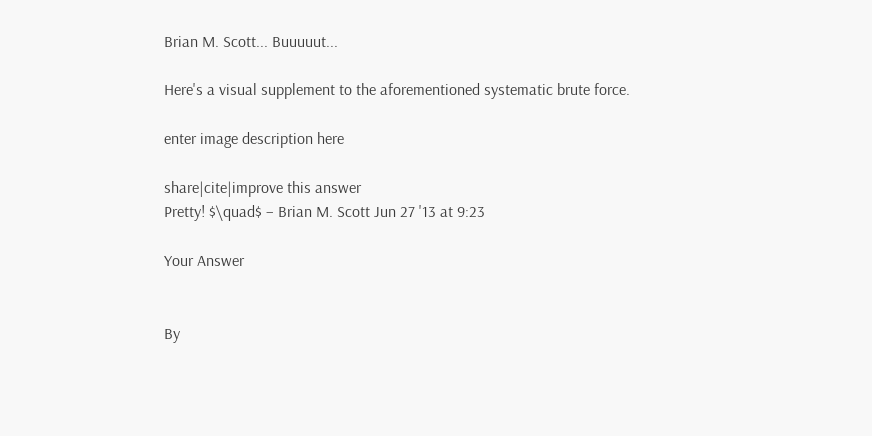Brian M. Scott... Buuuuut...

Here's a visual supplement to the aforementioned systematic brute force.

enter image description here

share|cite|improve this answer
Pretty! $\quad$ – Brian M. Scott Jun 27 '13 at 9:23

Your Answer


By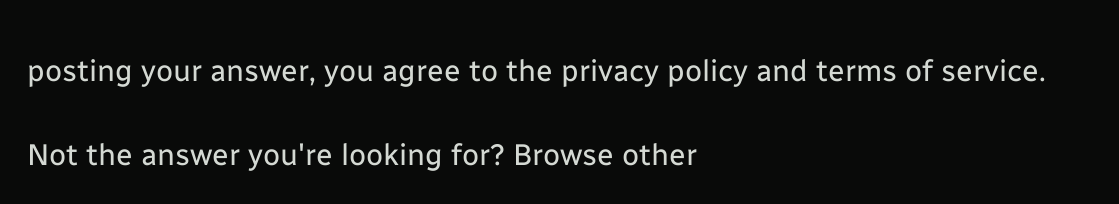posting your answer, you agree to the privacy policy and terms of service.

Not the answer you're looking for? Browse other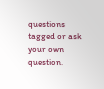questions tagged or ask your own question.